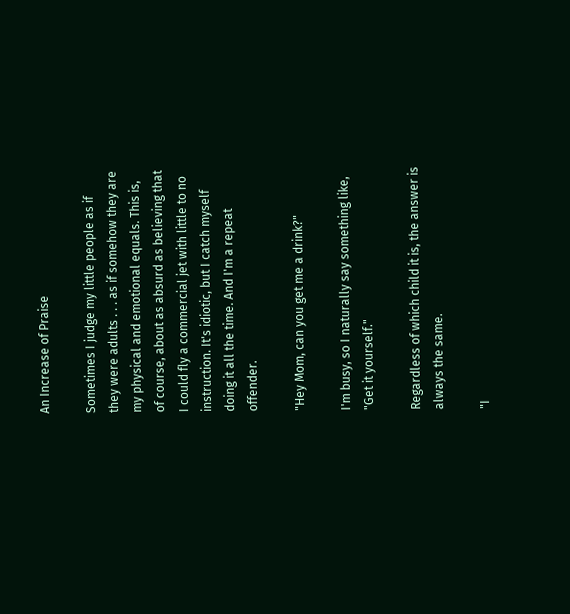An Increase of Praise

Sometimes I judge my little people as if they were adults . . . as if somehow they are my physical and emotional equals. This is, of course, about as absurd as believing that I could fly a commercial jet with little to no instruction. It's idiotic, but I catch myself doing it all the time. And I'm a repeat offender.

"Hey Mom, can you get me a drink?"

I'm busy, so I naturally say something like, "Get it yourself."

Regardless of which child it is, the answer is always the same.

"I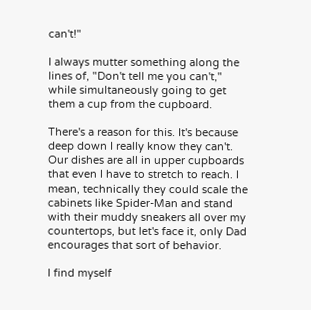can't!"

I always mutter something along the lines of, "Don't tell me you can't," while simultaneously going to get them a cup from the cupboard.

There's a reason for this. It's because deep down I really know they can't. Our dishes are all in upper cupboards that even I have to stretch to reach. I mean, technically they could scale the cabinets like Spider-Man and stand with their muddy sneakers all over my countertops, but let's face it, only Dad encourages that sort of behavior.

I find myself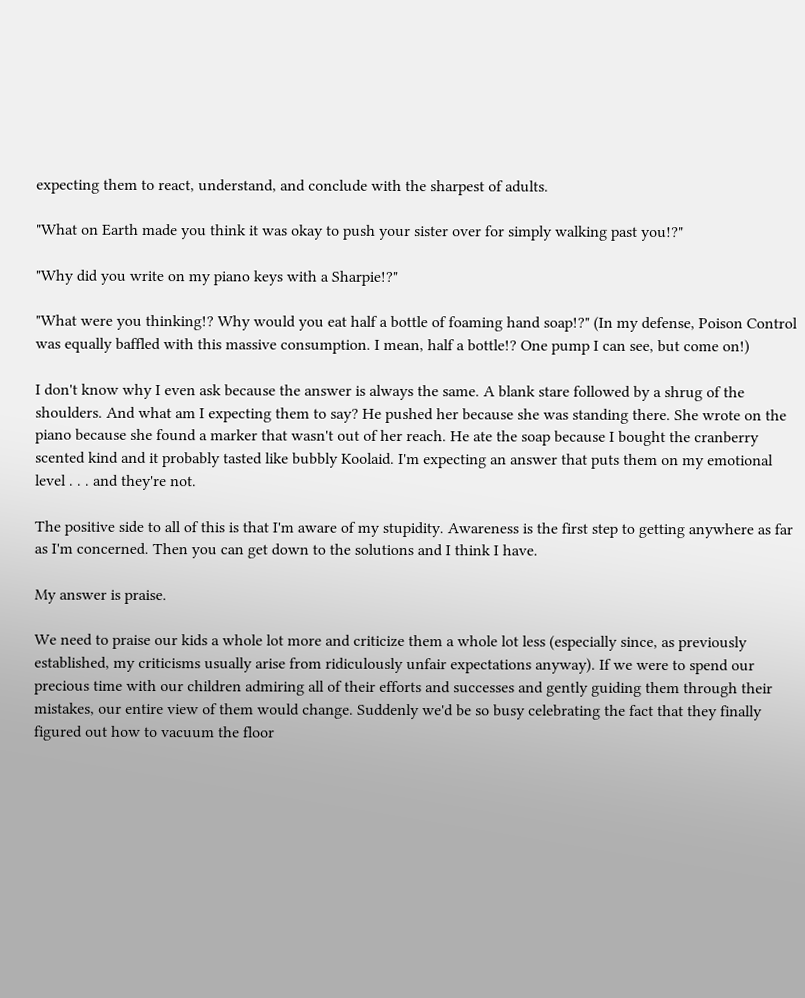expecting them to react, understand, and conclude with the sharpest of adults.

"What on Earth made you think it was okay to push your sister over for simply walking past you!?"

"Why did you write on my piano keys with a Sharpie!?"

"What were you thinking!? Why would you eat half a bottle of foaming hand soap!?" (In my defense, Poison Control was equally baffled with this massive consumption. I mean, half a bottle!? One pump I can see, but come on!)

I don't know why I even ask because the answer is always the same. A blank stare followed by a shrug of the shoulders. And what am I expecting them to say? He pushed her because she was standing there. She wrote on the piano because she found a marker that wasn't out of her reach. He ate the soap because I bought the cranberry scented kind and it probably tasted like bubbly Koolaid. I'm expecting an answer that puts them on my emotional level . . . and they're not.

The positive side to all of this is that I'm aware of my stupidity. Awareness is the first step to getting anywhere as far as I'm concerned. Then you can get down to the solutions and I think I have.

My answer is praise.

We need to praise our kids a whole lot more and criticize them a whole lot less (especially since, as previously established, my criticisms usually arise from ridiculously unfair expectations anyway). If we were to spend our precious time with our children admiring all of their efforts and successes and gently guiding them through their mistakes, our entire view of them would change. Suddenly we'd be so busy celebrating the fact that they finally figured out how to vacuum the floor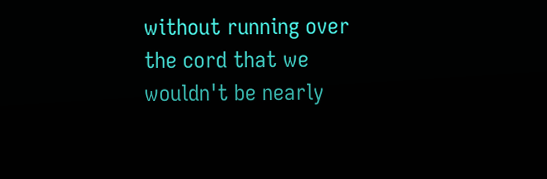without running over the cord that we wouldn't be nearly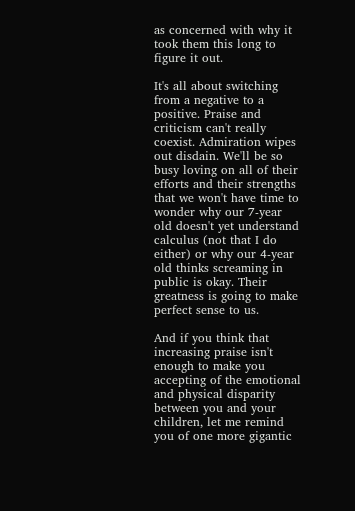as concerned with why it took them this long to figure it out.

It's all about switching from a negative to a positive. Praise and criticism can't really coexist. Admiration wipes out disdain. We'll be so busy loving on all of their efforts and their strengths that we won't have time to wonder why our 7-year old doesn't yet understand calculus (not that I do either) or why our 4-year old thinks screaming in public is okay. Their greatness is going to make perfect sense to us.

And if you think that increasing praise isn't enough to make you accepting of the emotional and physical disparity between you and your children, let me remind you of one more gigantic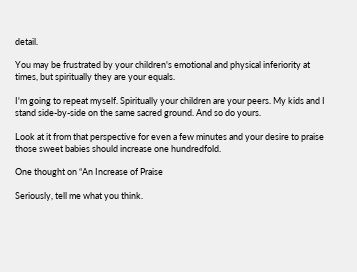detail.

You may be frustrated by your children's emotional and physical inferiority at times, but spiritually they are your equals.

I'm going to repeat myself. Spiritually your children are your peers. My kids and I stand side-by-side on the same sacred ground. And so do yours.

Look at it from that perspective for even a few minutes and your desire to praise those sweet babies should increase one hundredfold.

One thought on “An Increase of Praise

Seriously, tell me what you think.